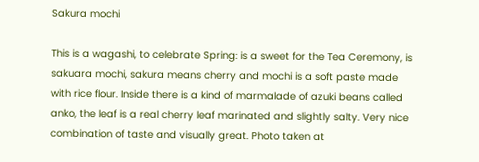Sakura mochi

This is a wagashi, to celebrate Spring: is a sweet for the Tea Ceremony, is sakuara mochi, sakura means cherry and mochi is a soft paste made with rice flour. Inside there is a kind of marmalade of azuki beans called anko, the leaf is a real cherry leaf marinated and slightly salty. Very nice combination of taste and visually great. Photo taken at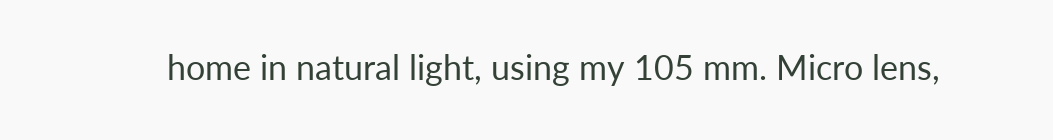home in natural light, using my 105 mm. Micro lens,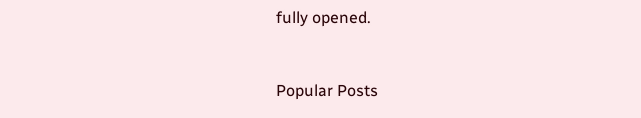fully opened.


Popular Posts